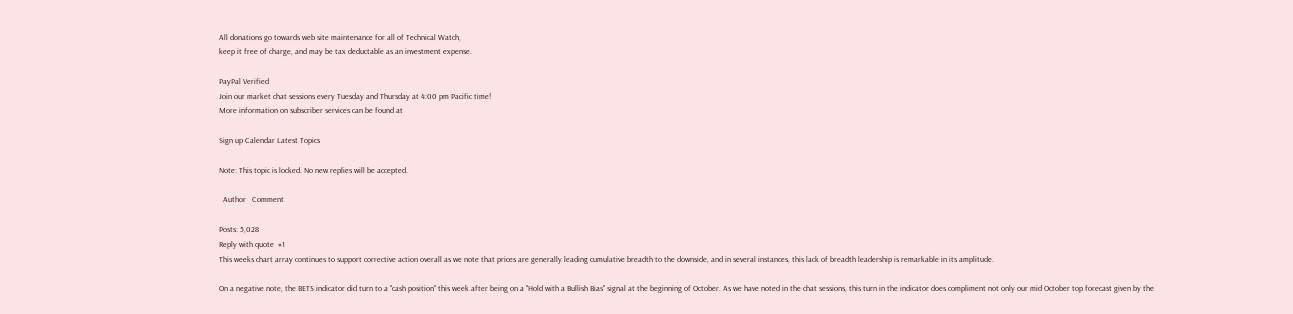All donations go towards web site maintenance for all of Technical Watch,
keep it free of charge, and may be tax deductable as an investment expense.

PayPal Verified
Join our market chat sessions every Tuesday and Thursday at 4:00 pm Pacific time!
More information on subscriber services can be found at

Sign up Calendar Latest Topics

Note: This topic is locked. No new replies will be accepted.

  Author   Comment

Posts: 5,028
Reply with quote  #1
This weeks chart array continues to support corrective action overall as we note that prices are generally leading cumulative breadth to the downside, and in several instances, this lack of breadth leadership is remarkable in its amplitude.

On a negative note, the BETS indicator did turn to a "cash position" this week after being on a "Hold with a Bullish Bias" signal at the beginning of October. As we have noted in the chat sessions, this turn in the indicator does compliment not only our mid October top forecast given by the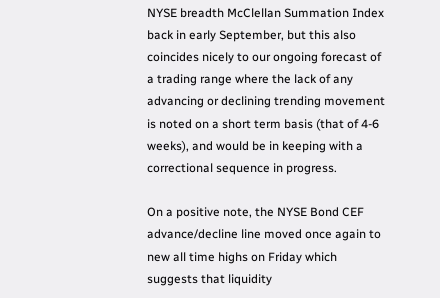NYSE breadth McClellan Summation Index back in early September, but this also coincides nicely to our ongoing forecast of a trading range where the lack of any advancing or declining trending movement is noted on a short term basis (that of 4-6 weeks), and would be in keeping with a correctional sequence in progress.

On a positive note, the NYSE Bond CEF advance/decline line moved once again to new all time highs on Friday which suggests that liquidity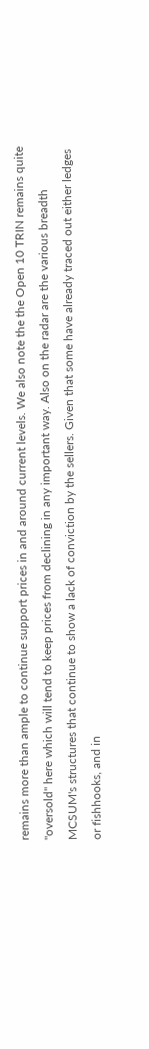remains more than ample to continue support prices in and around current levels. We also note the the Open 10 TRIN remains quite "oversold" here which will tend to keep prices from declining in any important way. Also on the radar are the various breadth MCSUM's structures that continue to show a lack of conviction by the sellers. Given that some have already traced out either ledges or fishhooks, and in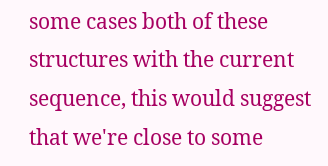some cases both of these structures with the current sequence, this would suggest that we're close to some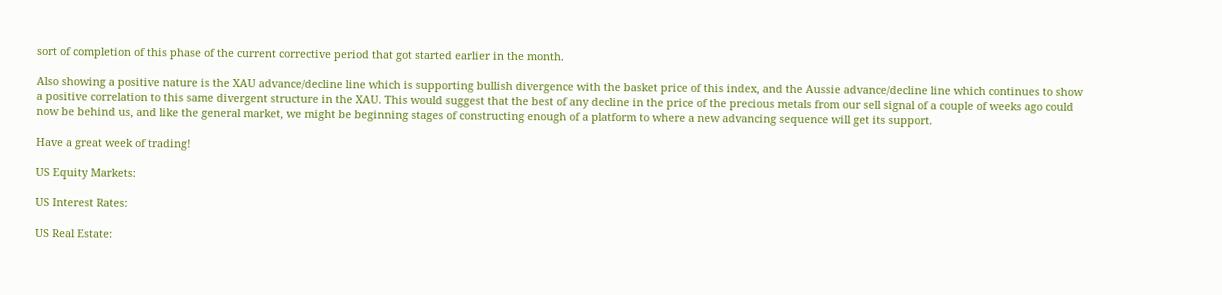sort of completion of this phase of the current corrective period that got started earlier in the month.

Also showing a positive nature is the XAU advance/decline line which is supporting bullish divergence with the basket price of this index, and the Aussie advance/decline line which continues to show a positive correlation to this same divergent structure in the XAU. This would suggest that the best of any decline in the price of the precious metals from our sell signal of a couple of weeks ago could now be behind us, and like the general market, we might be beginning stages of constructing enough of a platform to where a new advancing sequence will get its support.

Have a great week of trading!

US Equity Markets:

US Interest Rates:

US Real Estate: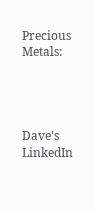Precious Metals:




Dave's LinkedIn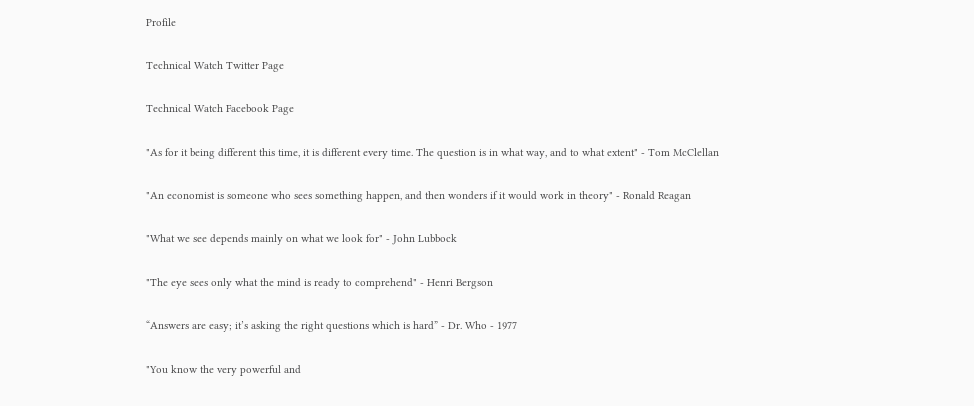Profile

Technical Watch Twitter Page

Technical Watch Facebook Page

"As for it being different this time, it is different every time. The question is in what way, and to what extent" - Tom McClellan

"An economist is someone who sees something happen, and then wonders if it would work in theory" - Ronald Reagan

"What we see depends mainly on what we look for" - John Lubbock

"The eye sees only what the mind is ready to comprehend" - Henri Bergson

“Answers are easy; it’s asking the right questions which is hard” - Dr. Who - 1977

"You know the very powerful and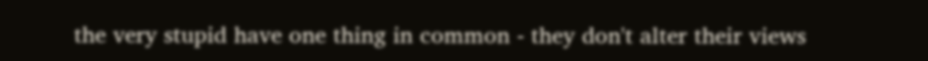the very stupid have one thing in common - they don't alter their views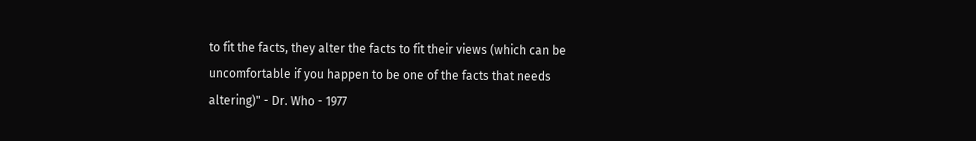to fit the facts, they alter the facts to fit their views (which can be uncomfortable if you happen to be one of the facts that needs altering)" - Dr. Who - 1977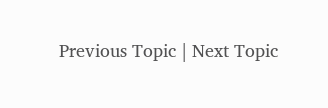Previous Topic | Next Topic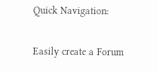Quick Navigation:

Easily create a Forum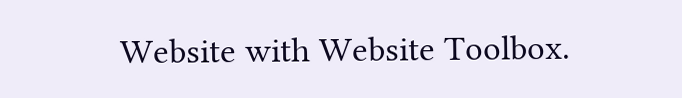Website with Website Toolbox.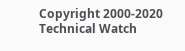Copyright 2000-2020 Technical Watch